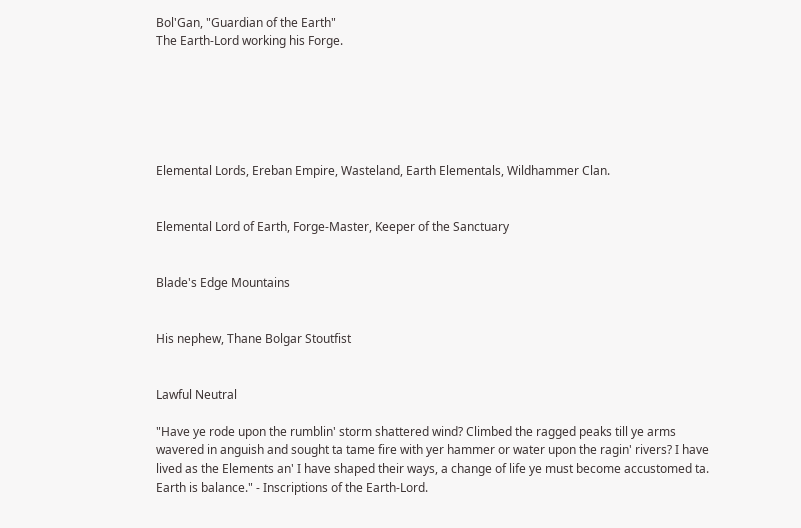Bol'Gan, "Guardian of the Earth"
The Earth-Lord working his Forge.






Elemental Lords, Ereban Empire, Wasteland, Earth Elementals, Wildhammer Clan.


Elemental Lord of Earth, Forge-Master, Keeper of the Sanctuary


Blade's Edge Mountains


His nephew, Thane Bolgar Stoutfist


Lawful Neutral

"Have ye rode upon the rumblin' storm shattered wind? Climbed the ragged peaks till ye arms wavered in anguish and sought ta tame fire with yer hammer or water upon the ragin' rivers? I have lived as the Elements an' I have shaped their ways, a change of life ye must become accustomed ta. Earth is balance." - Inscriptions of the Earth-Lord.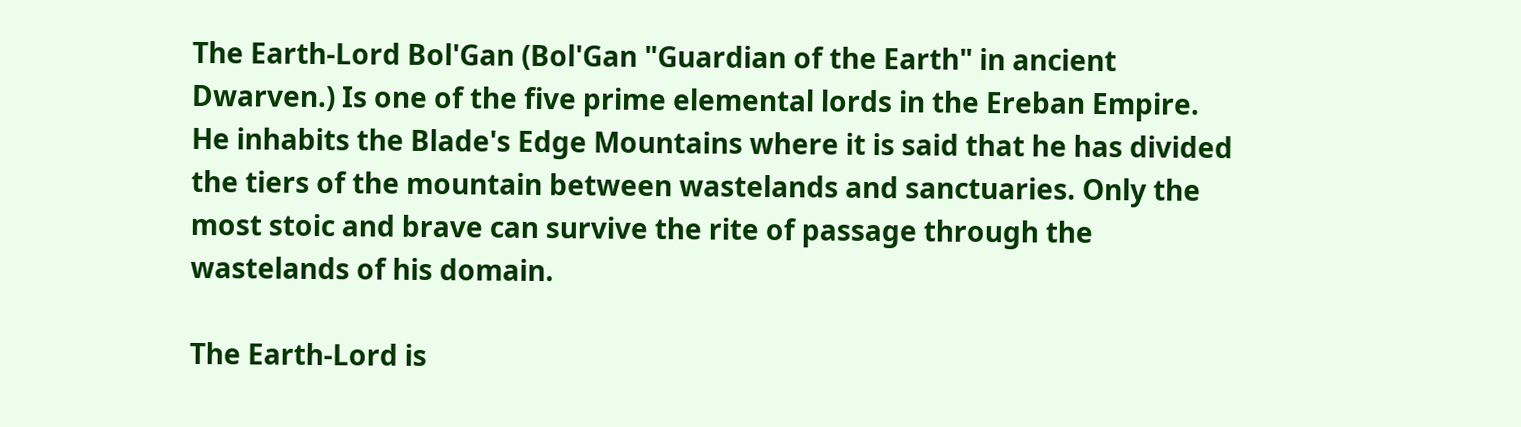The Earth-Lord Bol'Gan (Bol'Gan "Guardian of the Earth" in ancient Dwarven.) Is one of the five prime elemental lords in the Ereban Empire. He inhabits the Blade's Edge Mountains where it is said that he has divided the tiers of the mountain between wastelands and sanctuaries. Only the most stoic and brave can survive the rite of passage through the wastelands of his domain.

The Earth-Lord is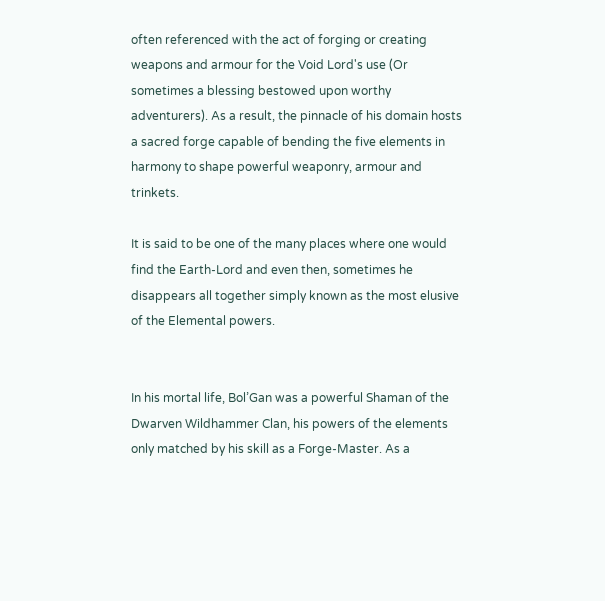often referenced with the act of forging or creating weapons and armour for the Void Lord's use (Or sometimes a blessing bestowed upon worthy adventurers). As a result, the pinnacle of his domain hosts a sacred forge capable of bending the five elements in harmony to shape powerful weaponry, armour and trinkets.

It is said to be one of the many places where one would find the Earth-Lord and even then, sometimes he disappears all together simply known as the most elusive of the Elemental powers.


In his mortal life, Bol’Gan was a powerful Shaman of the Dwarven Wildhammer Clan, his powers of the elements only matched by his skill as a Forge-Master. As a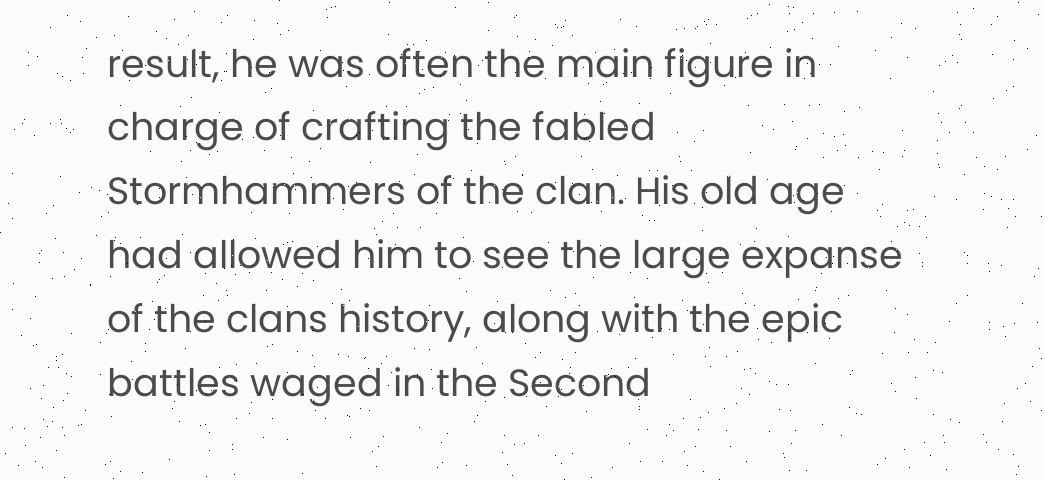result, he was often the main figure in charge of crafting the fabled Stormhammers of the clan. His old age had allowed him to see the large expanse of the clans history, along with the epic battles waged in the Second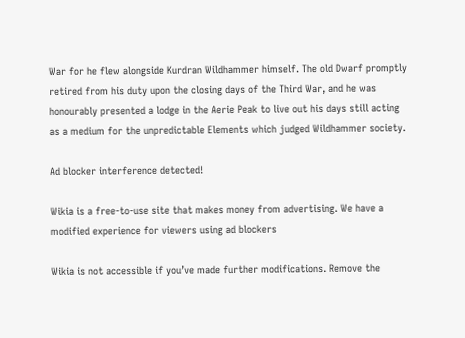War for he flew alongside Kurdran Wildhammer himself. The old Dwarf promptly retired from his duty upon the closing days of the Third War, and he was honourably presented a lodge in the Aerie Peak to live out his days still acting as a medium for the unpredictable Elements which judged Wildhammer society.

Ad blocker interference detected!

Wikia is a free-to-use site that makes money from advertising. We have a modified experience for viewers using ad blockers

Wikia is not accessible if you’ve made further modifications. Remove the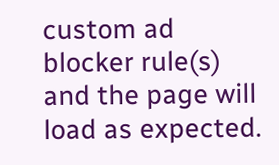custom ad blocker rule(s) and the page will load as expected.